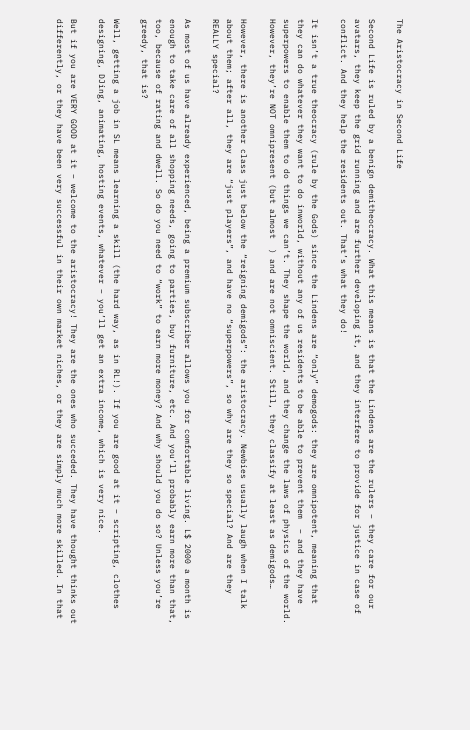The Aristocracy in Second Life

Second Life is ruled by a benign demitheocracy. What this means is that the Lindens are the rulers – they care for our avatars, they keep the grid running and are further developing it, and they interfere to provide for justice in case of conflict. And they help the residents out. That’s what they do!

It isn’t a true theocracy (rule by the Gods) since the Lindens are “only” demogods: they are omnipotent, meaning that they can do whatever they want to do inworld, without any of us residents to be able to prevent them  – and they have superpowers to enable them to do things we can’t. They shape the world, and they change the laws of physics of the world. However, they’re NOT omnipresent (but almost  ) and are not omniscient. Still, they classify at least as demigods…

However, there is another class just below the “reigning demigods”: the aristocracy. Newbies usually laugh when I talk about them; after all, they are “just players”, and have no “superpowers”, so why are they so special? And are they REALLY special?

As most of us have already experienced, being a premium subscriber allows you for comfortable living. L$ 2000 a month is enough to take care of all shopping needs, going to parties, buy furniture, etc. And you’ll probably earn more than that, too, because of rating and dwell. So do you need to “work” to earn more money? And why should you do so? Unless you’re greedy, that is?

Well, getting a job in SL means learning a skill (the hard way, as in RL!). If you are good at it – scripting, clothes designing, DJing, animating, hosting events, whatever – you’ll get an extra income, which is very nice.

But if you are VERY GOOD at it – welcome to the aristocracy! They are the ones who succeded. They have thought thinks out differently, or they have been very successful in their own market niches, or they are simply much more skilled. In that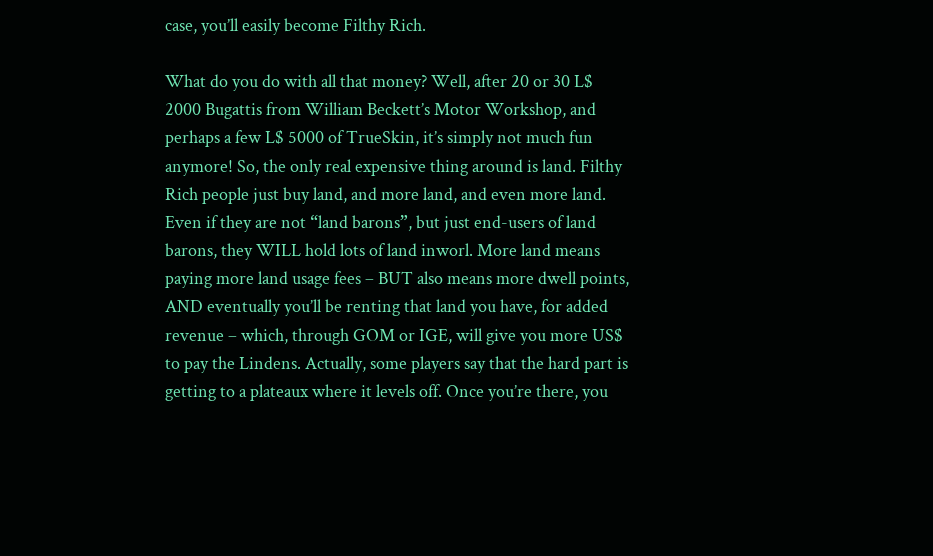case, you’ll easily become Filthy Rich.

What do you do with all that money? Well, after 20 or 30 L$ 2000 Bugattis from William Beckett’s Motor Workshop, and perhaps a few L$ 5000 of TrueSkin, it’s simply not much fun anymore! So, the only real expensive thing around is land. Filthy Rich people just buy land, and more land, and even more land. Even if they are not “land barons”, but just end-users of land barons, they WILL hold lots of land inworl. More land means paying more land usage fees – BUT also means more dwell points, AND eventually you’ll be renting that land you have, for added revenue – which, through GOM or IGE, will give you more US$ to pay the Lindens. Actually, some players say that the hard part is getting to a plateaux where it levels off. Once you’re there, you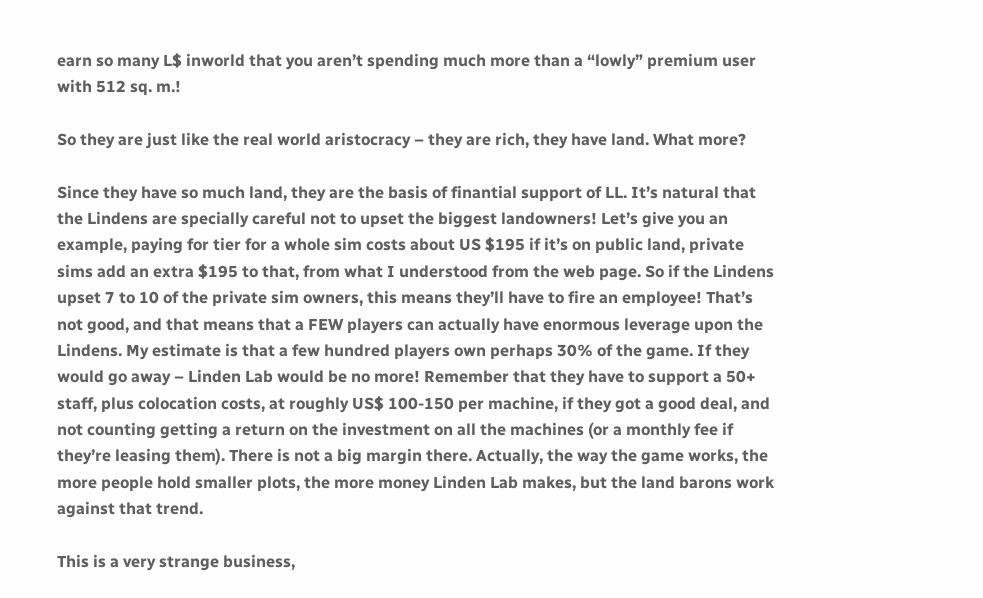earn so many L$ inworld that you aren’t spending much more than a “lowly” premium user with 512 sq. m.!

So they are just like the real world aristocracy – they are rich, they have land. What more?

Since they have so much land, they are the basis of finantial support of LL. It’s natural that the Lindens are specially careful not to upset the biggest landowners! Let’s give you an example, paying for tier for a whole sim costs about US $195 if it’s on public land, private sims add an extra $195 to that, from what I understood from the web page. So if the Lindens upset 7 to 10 of the private sim owners, this means they’ll have to fire an employee! That’s not good, and that means that a FEW players can actually have enormous leverage upon the Lindens. My estimate is that a few hundred players own perhaps 30% of the game. If they would go away – Linden Lab would be no more! Remember that they have to support a 50+ staff, plus colocation costs, at roughly US$ 100-150 per machine, if they got a good deal, and not counting getting a return on the investment on all the machines (or a monthly fee if they’re leasing them). There is not a big margin there. Actually, the way the game works, the more people hold smaller plots, the more money Linden Lab makes, but the land barons work against that trend.

This is a very strange business,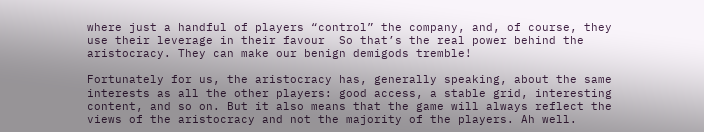where just a handful of players “control” the company, and, of course, they use their leverage in their favour  So that’s the real power behind the aristocracy. They can make our benign demigods tremble!

Fortunately for us, the aristocracy has, generally speaking, about the same interests as all the other players: good access, a stable grid, interesting content, and so on. But it also means that the game will always reflect the views of the aristocracy and not the majority of the players. Ah well.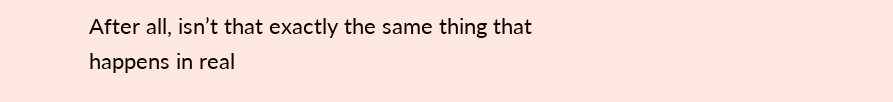After all, isn’t that exactly the same thing that happens in real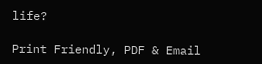life?

Print Friendly, PDF & Email